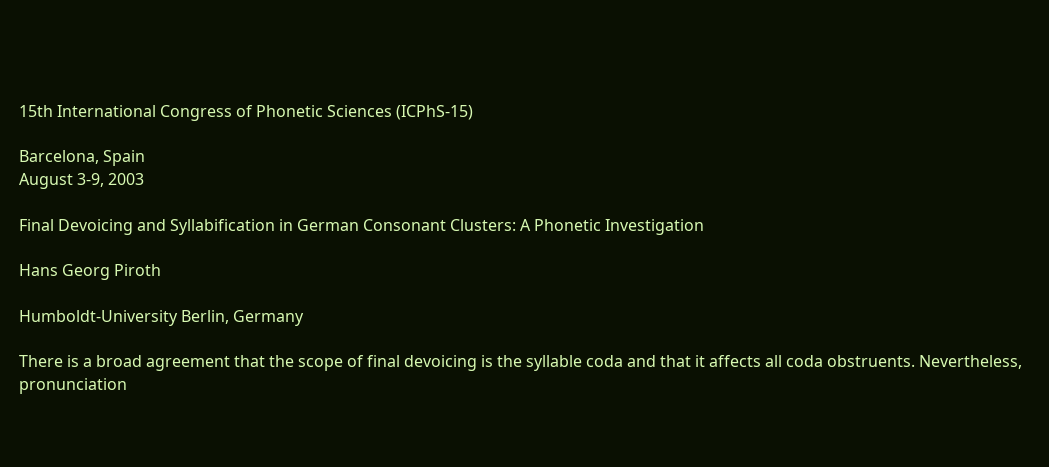15th International Congress of Phonetic Sciences (ICPhS-15)

Barcelona, Spain
August 3-9, 2003

Final Devoicing and Syllabification in German Consonant Clusters: A Phonetic Investigation

Hans Georg Piroth

Humboldt-University Berlin, Germany

There is a broad agreement that the scope of final devoicing is the syllable coda and that it affects all coda obstruents. Nevertheless, pronunciation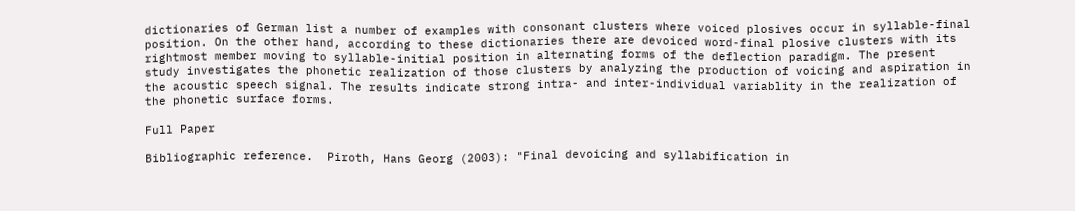dictionaries of German list a number of examples with consonant clusters where voiced plosives occur in syllable-final position. On the other hand, according to these dictionaries there are devoiced word-final plosive clusters with its rightmost member moving to syllable-initial position in alternating forms of the deflection paradigm. The present study investigates the phonetic realization of those clusters by analyzing the production of voicing and aspiration in the acoustic speech signal. The results indicate strong intra- and inter-individual variablity in the realization of the phonetic surface forms.

Full Paper

Bibliographic reference.  Piroth, Hans Georg (2003): "Final devoicing and syllabification in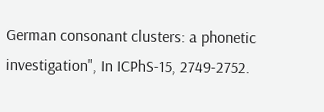German consonant clusters: a phonetic investigation", In ICPhS-15, 2749-2752.